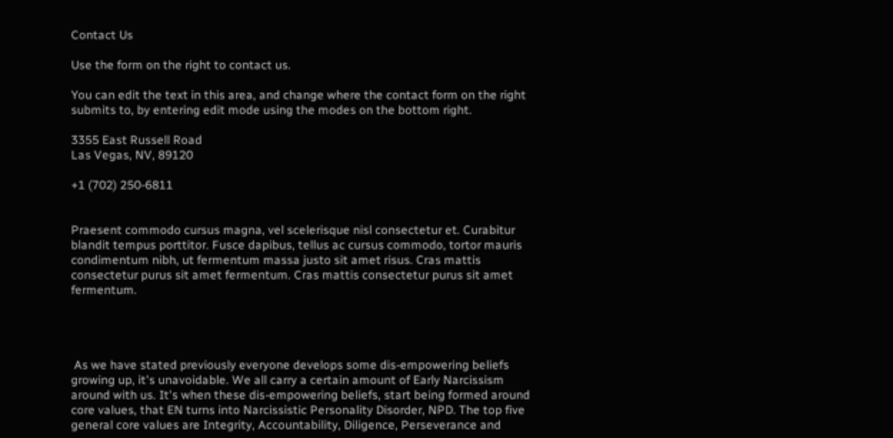Contact Us

Use the form on the right to contact us.

You can edit the text in this area, and change where the contact form on the right submits to, by entering edit mode using the modes on the bottom right.

3355 East Russell Road
Las Vegas, NV, 89120

+1 (702) 250-6811


Praesent commodo cursus magna, vel scelerisque nisl consectetur et. Curabitur blandit tempus porttitor. Fusce dapibus, tellus ac cursus commodo, tortor mauris condimentum nibh, ut fermentum massa justo sit amet risus. Cras mattis consectetur purus sit amet fermentum. Cras mattis consectetur purus sit amet fermentum.




 As we have stated previously everyone develops some dis-empowering beliefs growing up, it's unavoidable. We all carry a certain amount of Early Narcissism around with us. It's when these dis-empowering beliefs, start being formed around core values, that EN turns into Narcissistic Personality Disorder, NPD. The top five general core values are Integrity, Accountability, Diligence, Perseverance and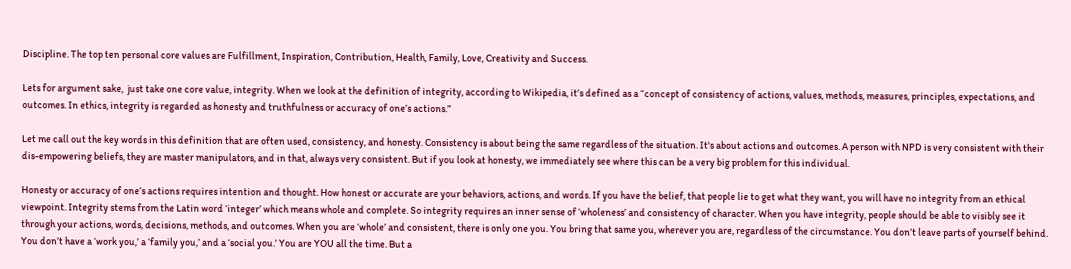Discipline. The top ten personal core values are Fulfillment, Inspiration, Contribution, Health, Family, Love, Creativity and Success.

Lets for argument sake,  just take one core value, integrity. When we look at the definition of integrity, according to Wikipedia, it’s defined as a “concept of consistency of actions, values, methods, measures, principles, expectations, and outcomes. In ethics, integrity is regarded as honesty and truthfulness or accuracy of one’s actions.”

Let me call out the key words in this definition that are often used, consistency, and honesty. Consistency is about being the same regardless of the situation. It's about actions and outcomes. A person with NPD is very consistent with their dis-empowering beliefs, they are master manipulators, and in that, always very consistent. But if you look at honesty, we immediately see where this can be a very big problem for this individual.

Honesty or accuracy of one’s actions requires intention and thought. How honest or accurate are your behaviors, actions, and words. If you have the belief, that people lie to get what they want, you will have no integrity from an ethical viewpoint. Integrity stems from the Latin word ‘integer’ which means whole and complete. So integrity requires an inner sense of ‘wholeness’ and consistency of character. When you have integrity, people should be able to visibly see it through your actions, words, decisions, methods, and outcomes. When you are ‘whole’ and consistent, there is only one you. You bring that same you, wherever you are, regardless of the circumstance. You don’t leave parts of yourself behind. You don’t have a ‘work you,’ a ‘family you,’ and a ‘social you.’ You are YOU all the time. But a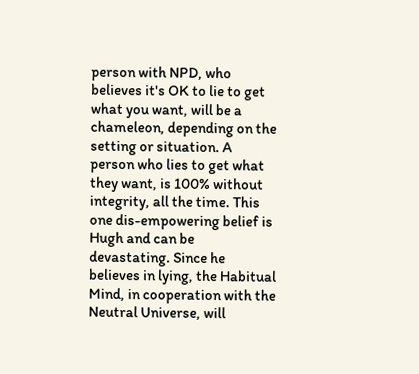person with NPD, who believes it's OK to lie to get what you want, will be a chameleon, depending on the setting or situation. A person who lies to get what they want, is 100% without integrity, all the time. This one dis-empowering belief is Hugh and can be devastating. Since he believes in lying, the Habitual Mind, in cooperation with the Neutral Universe, will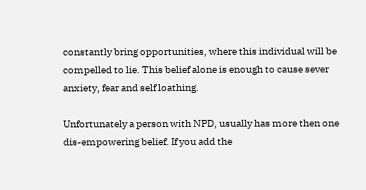constantly bring opportunities, where this individual will be compelled to lie. This belief alone is enough to cause sever anxiety, fear and self loathing.

Unfortunately a person with NPD, usually has more then one dis-empowering belief. If you add the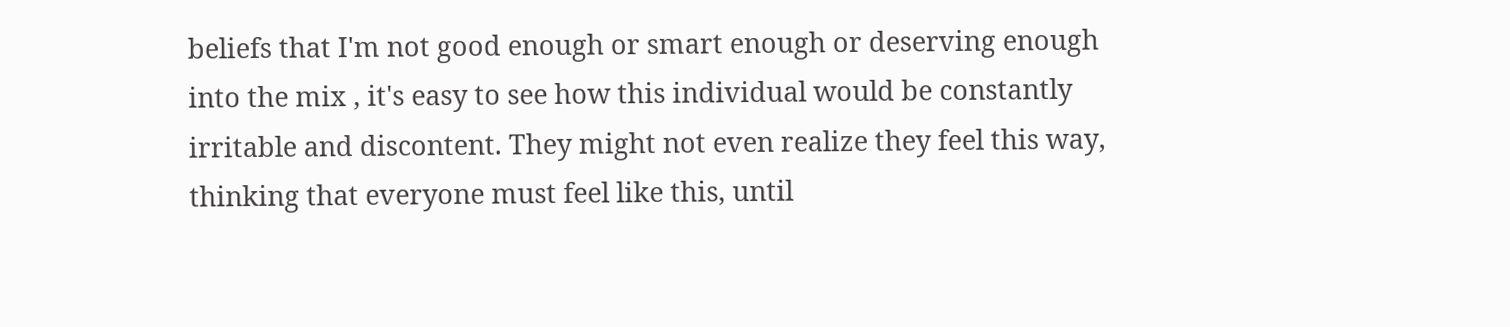beliefs that I'm not good enough or smart enough or deserving enough into the mix , it's easy to see how this individual would be constantly irritable and discontent. They might not even realize they feel this way, thinking that everyone must feel like this, until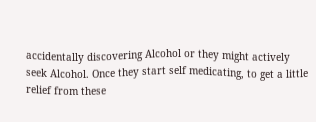accidentally discovering Alcohol or they might actively seek Alcohol. Once they start self medicating, to get a little relief from these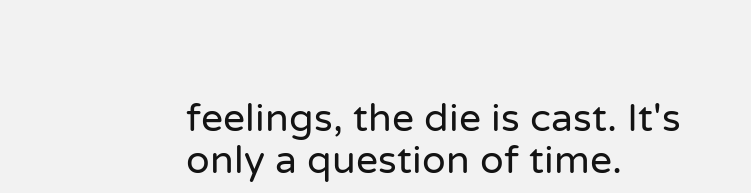feelings, the die is cast. It's only a question of time.